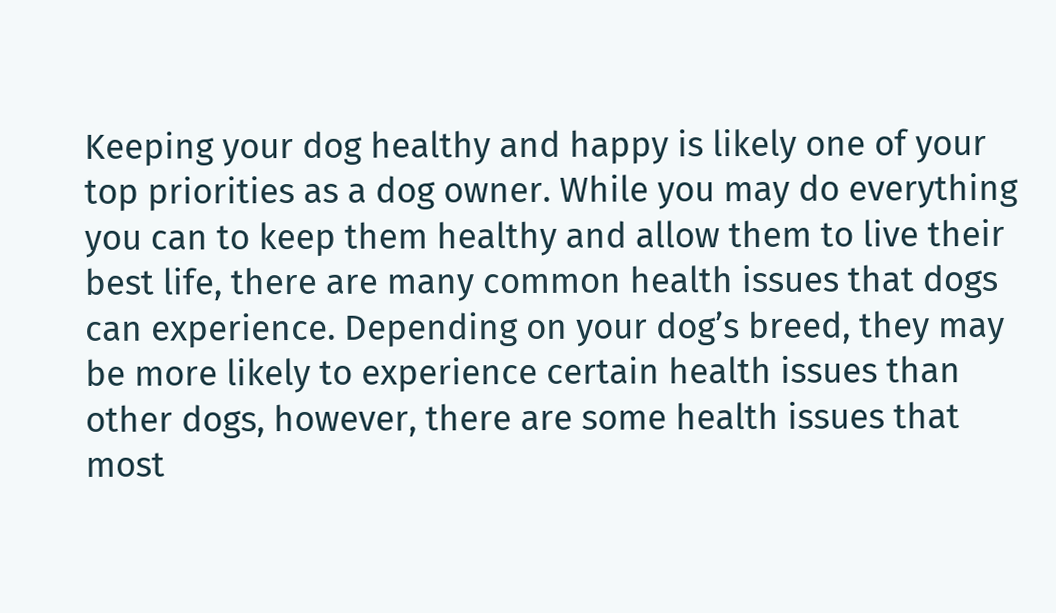Keeping your dog healthy and happy is likely one of your top priorities as a dog owner. While you may do everything you can to keep them healthy and allow them to live their best life, there are many common health issues that dogs can experience. Depending on your dog’s breed, they may be more likely to experience certain health issues than other dogs, however, there are some health issues that most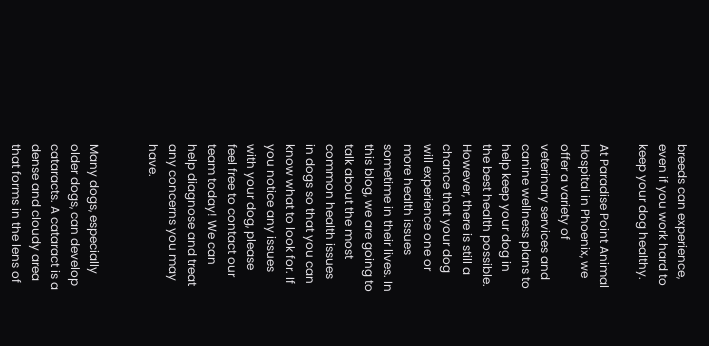breeds can experience, even if you work hard to keep your dog healthy.

At Paradise Point Animal Hospital in Phoenix, we offer a variety of veterinary services and canine wellness plans to help keep your dog in the best health possible. However, there is still a chance that your dog will experience one or more health issues sometime in their lives. In this blog, we are going to talk about the most common health issues in dogs so that you can know what to look for. If you notice any issues with your dog, please feel free to contact our team today! We can help diagnose and treat any concerns you may have.


Many dogs, especially older dogs, can develop cataracts. A cataract is a dense and cloudy area that forms in the lens of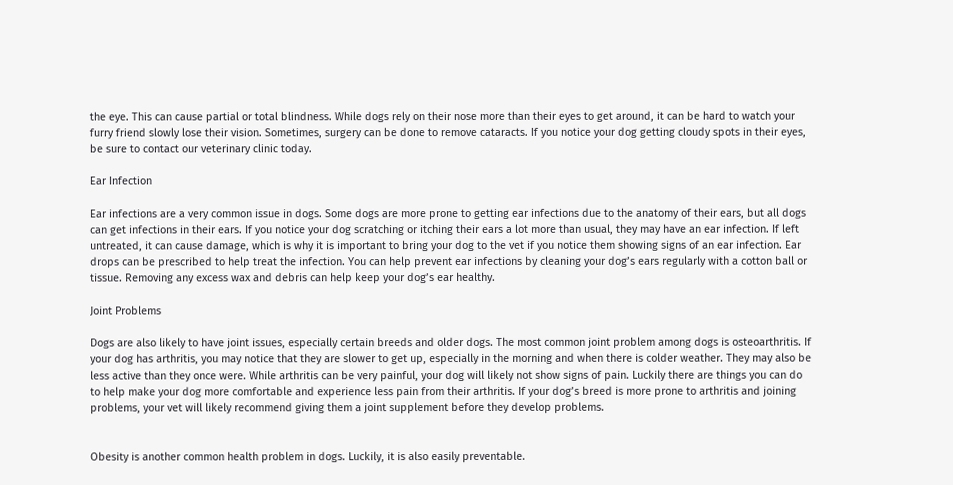the eye. This can cause partial or total blindness. While dogs rely on their nose more than their eyes to get around, it can be hard to watch your furry friend slowly lose their vision. Sometimes, surgery can be done to remove cataracts. If you notice your dog getting cloudy spots in their eyes, be sure to contact our veterinary clinic today.

Ear Infection

Ear infections are a very common issue in dogs. Some dogs are more prone to getting ear infections due to the anatomy of their ears, but all dogs can get infections in their ears. If you notice your dog scratching or itching their ears a lot more than usual, they may have an ear infection. If left untreated, it can cause damage, which is why it is important to bring your dog to the vet if you notice them showing signs of an ear infection. Ear drops can be prescribed to help treat the infection. You can help prevent ear infections by cleaning your dog’s ears regularly with a cotton ball or tissue. Removing any excess wax and debris can help keep your dog’s ear healthy.

Joint Problems

Dogs are also likely to have joint issues, especially certain breeds and older dogs. The most common joint problem among dogs is osteoarthritis. If your dog has arthritis, you may notice that they are slower to get up, especially in the morning and when there is colder weather. They may also be less active than they once were. While arthritis can be very painful, your dog will likely not show signs of pain. Luckily there are things you can do to help make your dog more comfortable and experience less pain from their arthritis. If your dog’s breed is more prone to arthritis and joining problems, your vet will likely recommend giving them a joint supplement before they develop problems.


Obesity is another common health problem in dogs. Luckily, it is also easily preventable.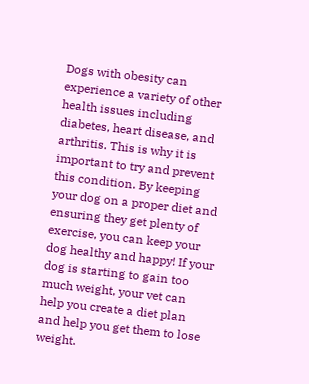Dogs with obesity can experience a variety of other health issues including diabetes, heart disease, and arthritis. This is why it is important to try and prevent this condition. By keeping your dog on a proper diet and ensuring they get plenty of exercise, you can keep your dog healthy and happy! If your dog is starting to gain too much weight, your vet can help you create a diet plan and help you get them to lose weight.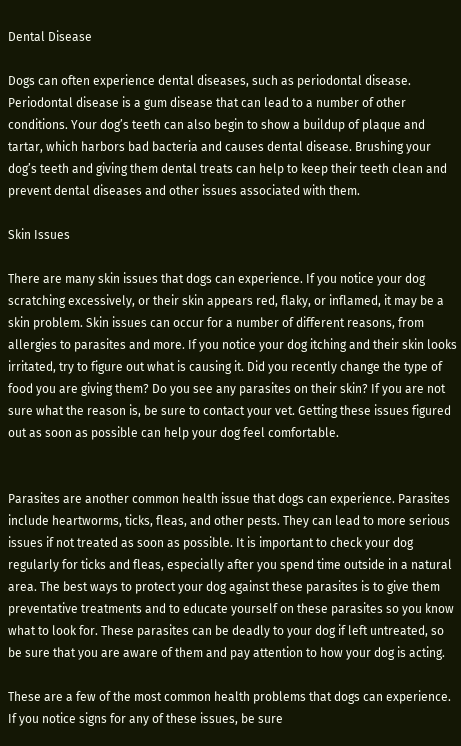Dental Disease

Dogs can often experience dental diseases, such as periodontal disease. Periodontal disease is a gum disease that can lead to a number of other conditions. Your dog’s teeth can also begin to show a buildup of plaque and tartar, which harbors bad bacteria and causes dental disease. Brushing your dog’s teeth and giving them dental treats can help to keep their teeth clean and prevent dental diseases and other issues associated with them.

Skin Issues

There are many skin issues that dogs can experience. If you notice your dog scratching excessively, or their skin appears red, flaky, or inflamed, it may be a skin problem. Skin issues can occur for a number of different reasons, from allergies to parasites and more. If you notice your dog itching and their skin looks irritated, try to figure out what is causing it. Did you recently change the type of food you are giving them? Do you see any parasites on their skin? If you are not sure what the reason is, be sure to contact your vet. Getting these issues figured out as soon as possible can help your dog feel comfortable.


Parasites are another common health issue that dogs can experience. Parasites include heartworms, ticks, fleas, and other pests. They can lead to more serious issues if not treated as soon as possible. It is important to check your dog regularly for ticks and fleas, especially after you spend time outside in a natural area. The best ways to protect your dog against these parasites is to give them preventative treatments and to educate yourself on these parasites so you know what to look for. These parasites can be deadly to your dog if left untreated, so be sure that you are aware of them and pay attention to how your dog is acting.

These are a few of the most common health problems that dogs can experience. If you notice signs for any of these issues, be sure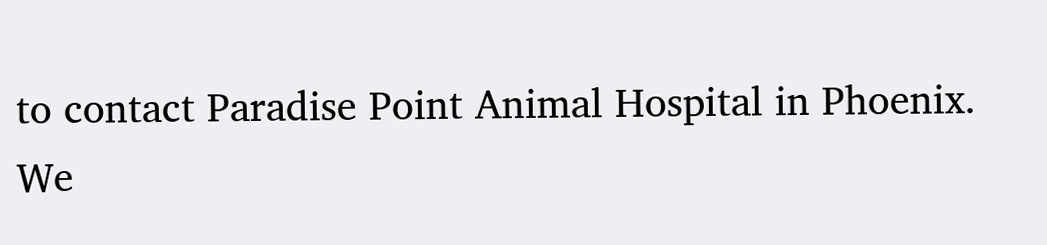to contact Paradise Point Animal Hospital in Phoenix. We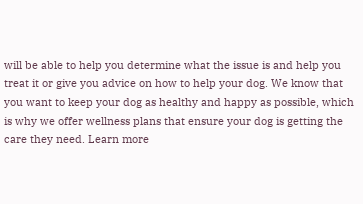will be able to help you determine what the issue is and help you treat it or give you advice on how to help your dog. We know that you want to keep your dog as healthy and happy as possible, which is why we offer wellness plans that ensure your dog is getting the care they need. Learn more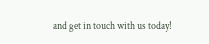and get in touch with us today!